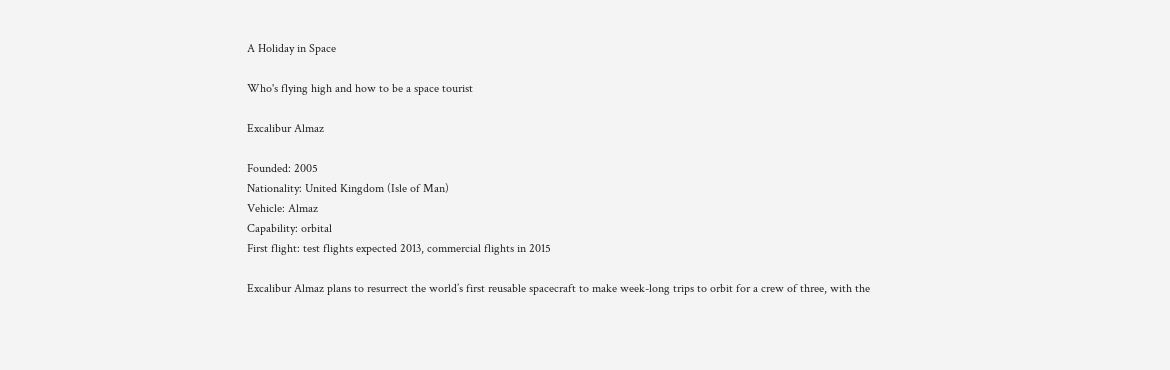A Holiday in Space

Who's flying high and how to be a space tourist

Excalibur Almaz

Founded: 2005
Nationality: United Kingdom (Isle of Man)
Vehicle: Almaz
Capability: orbital
First flight: test flights expected 2013, commercial flights in 2015

Excalibur Almaz plans to resurrect the world’s first reusable spacecraft to make week-long trips to orbit for a crew of three, with the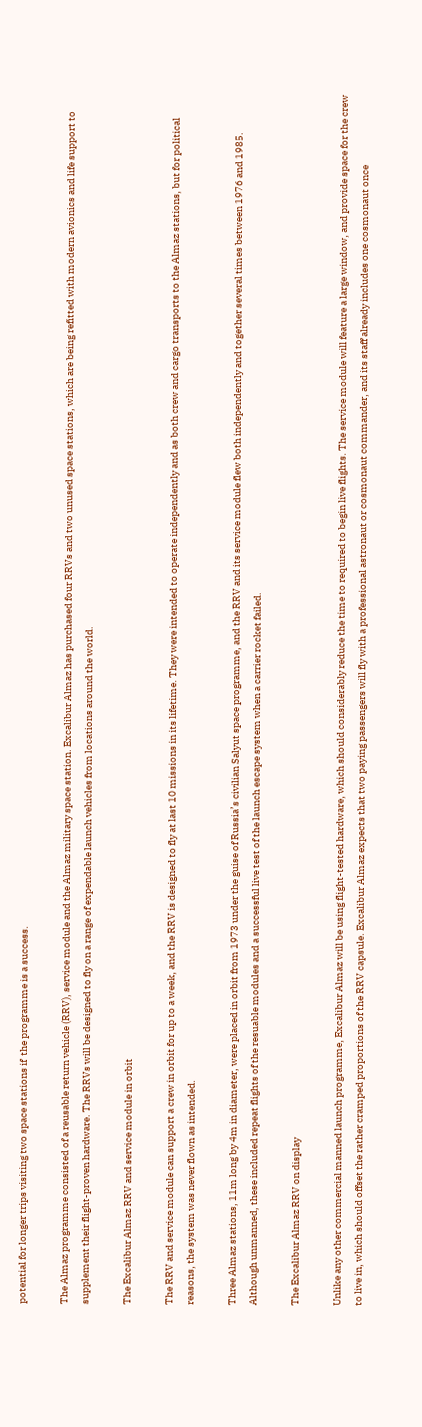potential for longer trips visiting two space stations if  the programme is a success.

The Almaz programme consisted of a reusable return vehicle (RRV), service module and the Almaz military space station. Excalibur Almaz has purchased four RRVs and two unused space stations, which are being refitted with modern avionics and life support to supplement their flight-proven hardware. The RRVs will be designed to fly on a range of expendable launch vehicles from locations around the world.

The Excalibur Almaz RRV and service module in orbit

The RRV and service module can support a crew in orbit for up to a week, and the RRV is designed to fly at last 10 missions in its lifetime. They were intended to operate independently and as both crew and cargo transports to the Almaz stations, but for political reasons, the system was never flown as intended.

Three Almaz stations, 11m long by 4m in diameter, were placed in orbit from 1973 under the guise of Russia’s civilian Salyut space programme, and the RRV and its service module flew both independently and together several times between 1976 and 1985. Although unmanned, these included repeat flights of the resuable modules and a successful live test of the launch escape system when a carrier rocket failed.

The Excalibur Almaz RRV on display

Unlike any other commercial manned launch programme, Excalibur Almaz will be using flight-tested hardware, which should considerably reduce the time to required to begin live flights. The service module will feature a large window, and provide space for the crew to live in, which should offset the rather cramped proportions of the RRV capsule. Excalibur Almaz expects that two paying passengers will fly with a professional astronaut or cosmonaut commander, and its staff already includes one cosmonaut once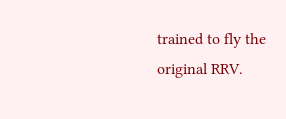trained to fly the original RRV.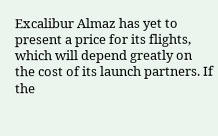Excalibur Almaz has yet to present a price for its flights, which will depend greatly on the cost of its launch partners. If the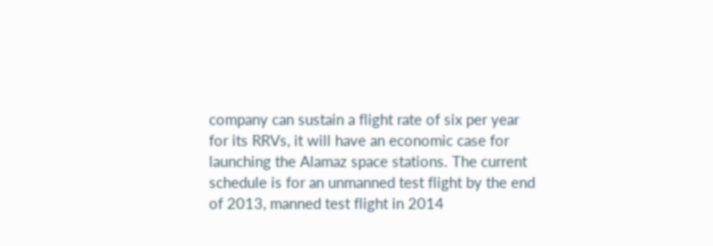company can sustain a flight rate of six per year for its RRVs, it will have an economic case for launching the Alamaz space stations. The current schedule is for an unmanned test flight by the end of 2013, manned test flight in 2014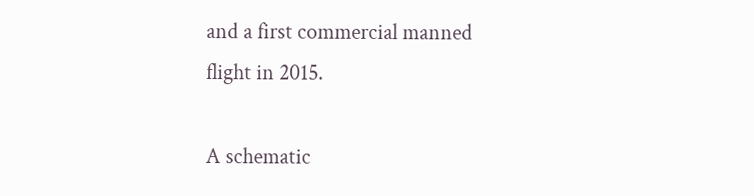and a first commercial manned flight in 2015.

A schematic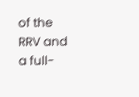of the RRV and a full-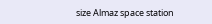size Almaz space station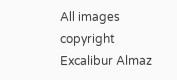All images copyright Excalibur Almaz